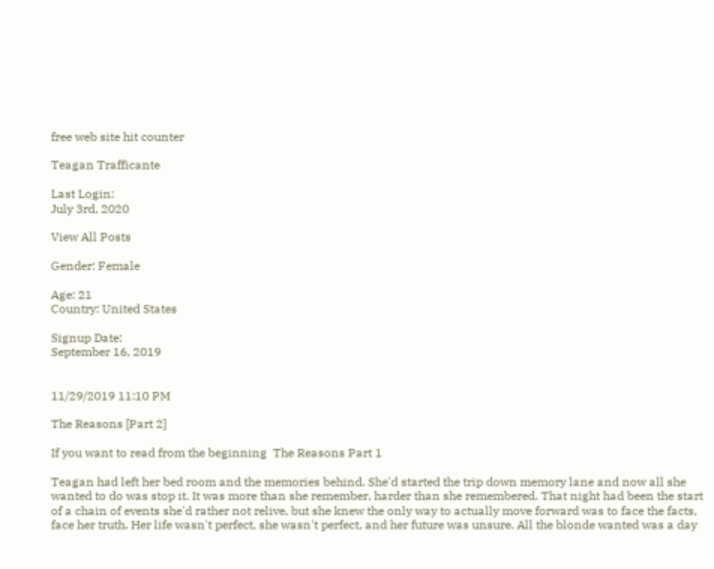free web site hit counter

Teagan Trafficante

Last Login:
July 3rd, 2020

View All Posts

Gender: Female

Age: 21
Country: United States

Signup Date:
September 16, 2019


11/29/2019 11:10 PM

The Reasons [Part 2]

If you want to read from the beginning  The Reasons Part 1

Teagan had left her bed room and the memories behind. She'd started the trip down memory lane and now all she wanted to do was stop it. It was more than she remember, harder than she remembered. That night had been the start of a chain of events she'd rather not relive, but she knew the only way to actually move forward was to face the facts, face her truth. Her life wasn't perfect, she wasn't perfect, and her future was unsure. All the blonde wanted was a day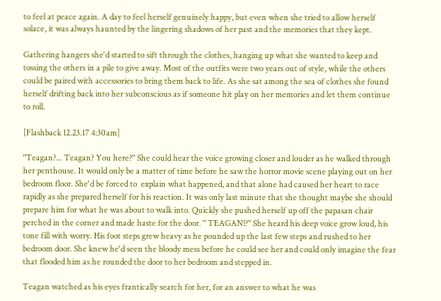to feel at peace again. A day to feel herself genuinely happy, but even when she tried to allow herself solace, it was always haunted by the lingering shadows of her past and the memories that they kept.

Gathering hangers she'd started to sift through the clothes, hanging up what she wanted to keep and tossing the others in a pile to give away. Most of the outfits were two years out of style, while the others could be paired with accessories to bring them back to life. As she sat among the sea of clothes she found herself drifting back into her subconscious as if someone hit play on her memories and let them continue to roll.

[Flashback 12.23.17 4:30am]

"Teagan?... Teagan? You here?" She could hear the voice growing closer and louder as he walked through her penthouse. It would only be a matter of time before he saw the horror movie scene playing out on her bedroom floor. She'd be forced to  explain what happened, and that alone had caused her heart to race rapidly as she prepared herself for his reaction. It was only last minute that she thought maybe she should prepare him for what he was about to walk into. Quickly she pushed herself up off the papasan chair perched in the corner and made haste for the door. " TEAGAN!?" She heard his deep voice grow loud, his tone fill with worry. His foot steps grew heavy as he pounded up the last few steps and rushed to her bedroom door. She knew he'd seen the bloody mess before he could see her and could only imagine the fear that flooded him as he rounded the door to her bedroom and stepped in.

Teagan watched as his eyes frantically search for her, for an answer to what he was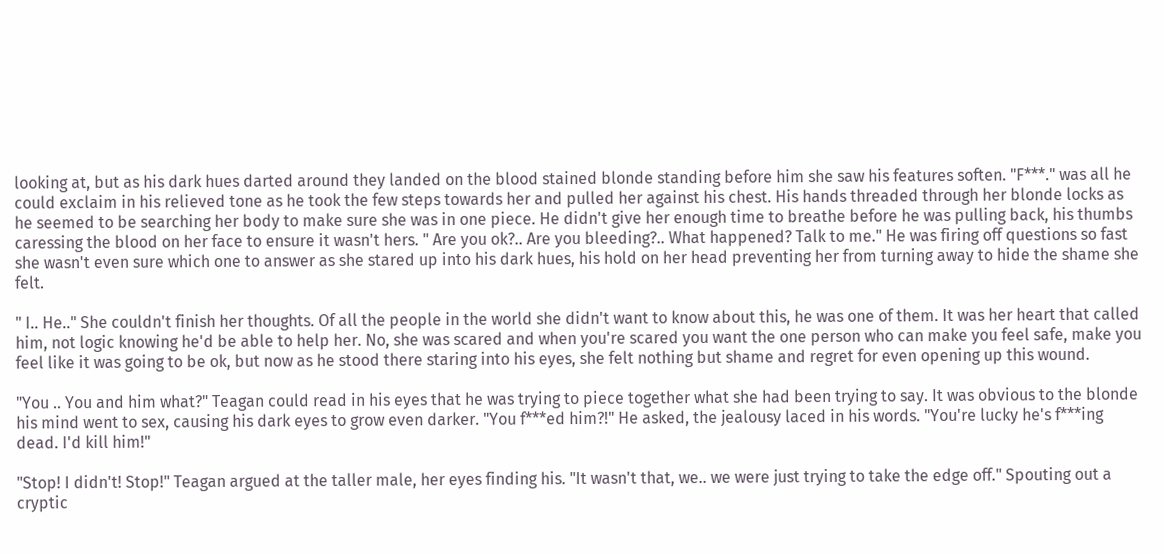looking at, but as his dark hues darted around they landed on the blood stained blonde standing before him she saw his features soften. "F***." was all he could exclaim in his relieved tone as he took the few steps towards her and pulled her against his chest. His hands threaded through her blonde locks as he seemed to be searching her body to make sure she was in one piece. He didn't give her enough time to breathe before he was pulling back, his thumbs caressing the blood on her face to ensure it wasn't hers. " Are you ok?.. Are you bleeding?.. What happened? Talk to me." He was firing off questions so fast she wasn't even sure which one to answer as she stared up into his dark hues, his hold on her head preventing her from turning away to hide the shame she felt.

" I.. He.." She couldn't finish her thoughts. Of all the people in the world she didn't want to know about this, he was one of them. It was her heart that called him, not logic knowing he'd be able to help her. No, she was scared and when you're scared you want the one person who can make you feel safe, make you feel like it was going to be ok, but now as he stood there staring into his eyes, she felt nothing but shame and regret for even opening up this wound.

"You .. You and him what?" Teagan could read in his eyes that he was trying to piece together what she had been trying to say. It was obvious to the blonde his mind went to sex, causing his dark eyes to grow even darker. "You f***ed him?!" He asked, the jealousy laced in his words. "You're lucky he's f***ing dead. I'd kill him!"

"Stop! I didn't! Stop!" Teagan argued at the taller male, her eyes finding his. "It wasn't that, we.. we were just trying to take the edge off." Spouting out a cryptic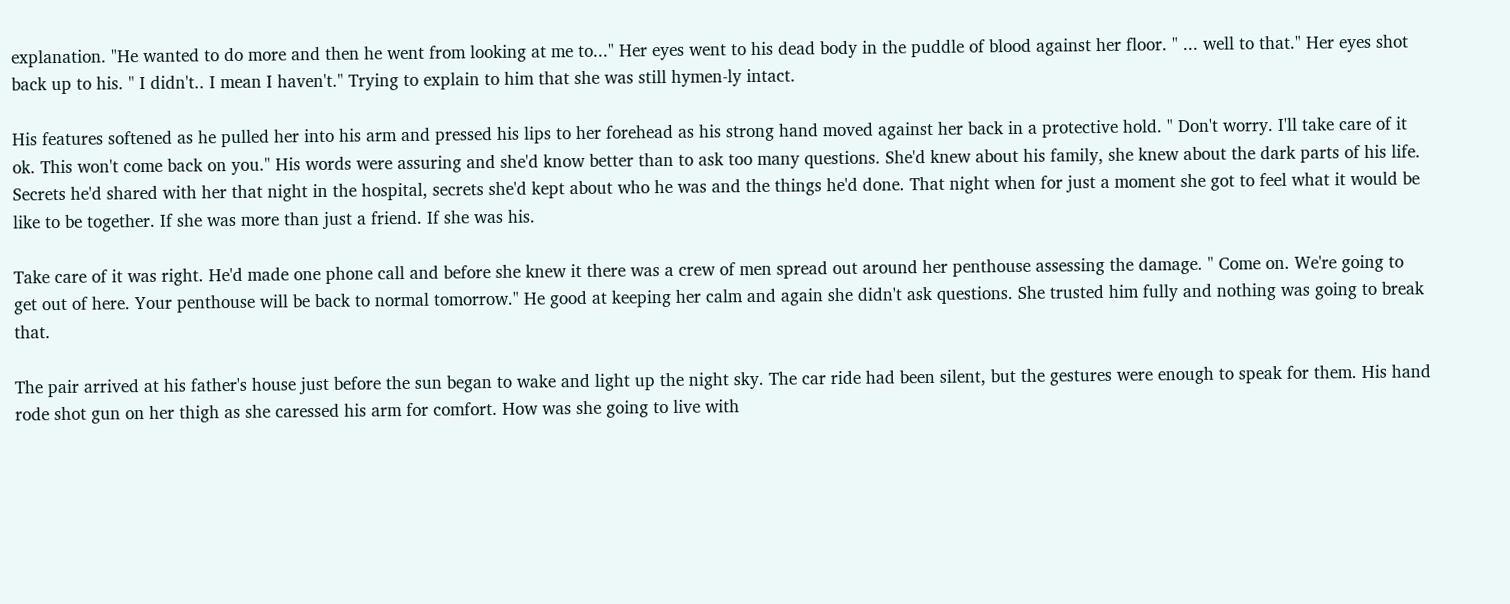explanation. "He wanted to do more and then he went from looking at me to..." Her eyes went to his dead body in the puddle of blood against her floor. " ... well to that." Her eyes shot back up to his. " I didn't.. I mean I haven't." Trying to explain to him that she was still hymen-ly intact.

His features softened as he pulled her into his arm and pressed his lips to her forehead as his strong hand moved against her back in a protective hold. " Don't worry. I'll take care of it ok. This won't come back on you." His words were assuring and she'd know better than to ask too many questions. She'd knew about his family, she knew about the dark parts of his life. Secrets he'd shared with her that night in the hospital, secrets she'd kept about who he was and the things he'd done. That night when for just a moment she got to feel what it would be like to be together. If she was more than just a friend. If she was his.

Take care of it was right. He'd made one phone call and before she knew it there was a crew of men spread out around her penthouse assessing the damage. " Come on. We're going to get out of here. Your penthouse will be back to normal tomorrow." He good at keeping her calm and again she didn't ask questions. She trusted him fully and nothing was going to break that.

The pair arrived at his father's house just before the sun began to wake and light up the night sky. The car ride had been silent, but the gestures were enough to speak for them. His hand rode shot gun on her thigh as she caressed his arm for comfort. How was she going to live with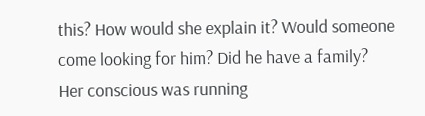this? How would she explain it? Would someone come looking for him? Did he have a family? Her conscious was running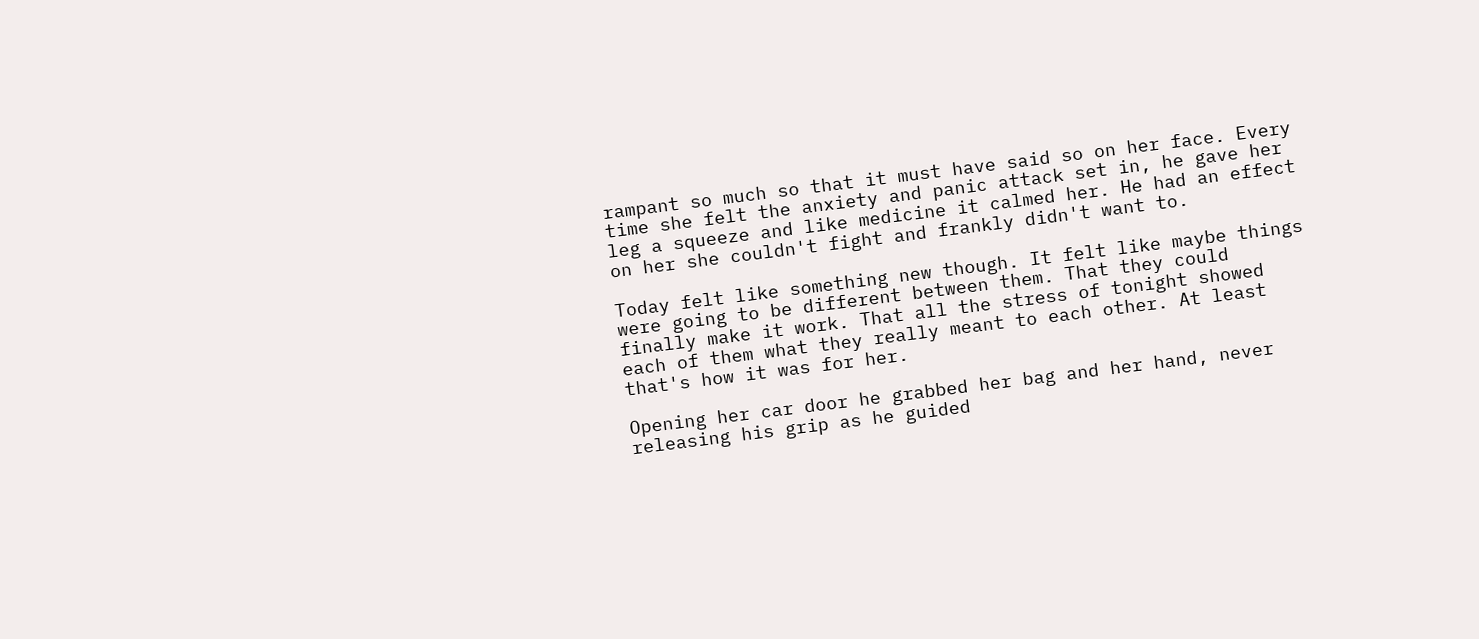rampant so much so that it must have said so on her face. Every time she felt the anxiety and panic attack set in, he gave her leg a squeeze and like medicine it calmed her. He had an effect on her she couldn't fight and frankly didn't want to.

Today felt like something new though. It felt like maybe things were going to be different between them. That they could finally make it work. That all the stress of tonight showed each of them what they really meant to each other. At least that's how it was for her.

Opening her car door he grabbed her bag and her hand, never releasing his grip as he guided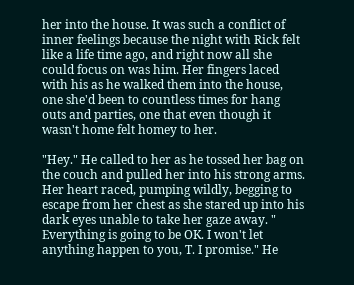her into the house. It was such a conflict of inner feelings because the night with Rick felt like a life time ago, and right now all she could focus on was him. Her fingers laced with his as he walked them into the house, one she'd been to countless times for hang outs and parties, one that even though it wasn't home felt homey to her.

"Hey." He called to her as he tossed her bag on the couch and pulled her into his strong arms. Her heart raced, pumping wildly, begging to escape from her chest as she stared up into his dark eyes unable to take her gaze away. " Everything is going to be OK. I won't let anything happen to you, T. I promise." He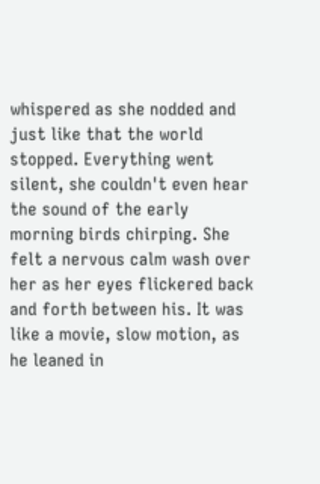whispered as she nodded and just like that the world stopped. Everything went silent, she couldn't even hear the sound of the early morning birds chirping. She felt a nervous calm wash over her as her eyes flickered back and forth between his. It was like a movie, slow motion, as he leaned in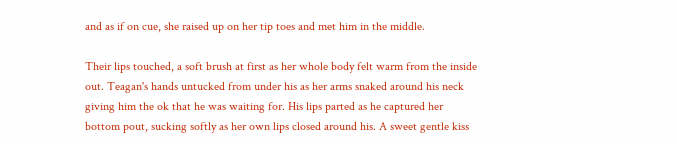and as if on cue, she raised up on her tip toes and met him in the middle.

Their lips touched, a soft brush at first as her whole body felt warm from the inside out. Teagan's hands untucked from under his as her arms snaked around his neck giving him the ok that he was waiting for. His lips parted as he captured her bottom pout, sucking softly as her own lips closed around his. A sweet gentle kiss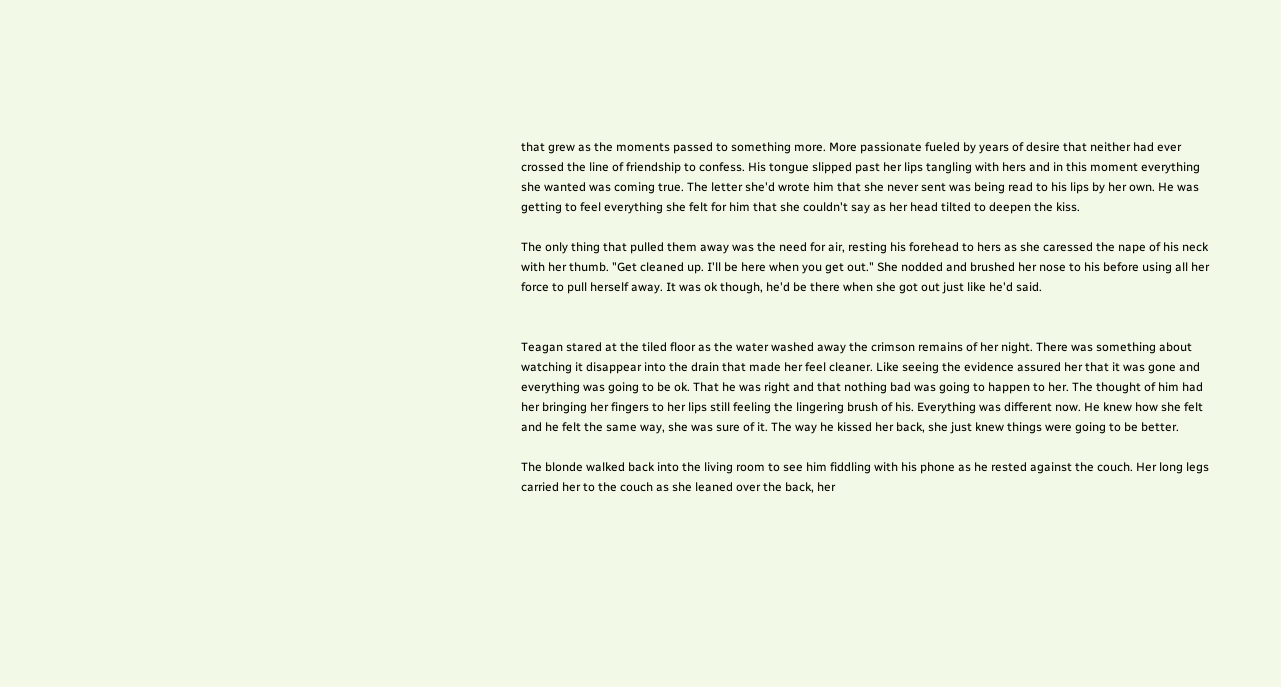that grew as the moments passed to something more. More passionate fueled by years of desire that neither had ever crossed the line of friendship to confess. His tongue slipped past her lips tangling with hers and in this moment everything she wanted was coming true. The letter she'd wrote him that she never sent was being read to his lips by her own. He was getting to feel everything she felt for him that she couldn't say as her head tilted to deepen the kiss.

The only thing that pulled them away was the need for air, resting his forehead to hers as she caressed the nape of his neck with her thumb. "Get cleaned up. I'll be here when you get out." She nodded and brushed her nose to his before using all her force to pull herself away. It was ok though, he'd be there when she got out just like he'd said.


Teagan stared at the tiled floor as the water washed away the crimson remains of her night. There was something about watching it disappear into the drain that made her feel cleaner. Like seeing the evidence assured her that it was gone and everything was going to be ok. That he was right and that nothing bad was going to happen to her. The thought of him had her bringing her fingers to her lips still feeling the lingering brush of his. Everything was different now. He knew how she felt and he felt the same way, she was sure of it. The way he kissed her back, she just knew things were going to be better.

The blonde walked back into the living room to see him fiddling with his phone as he rested against the couch. Her long legs carried her to the couch as she leaned over the back, her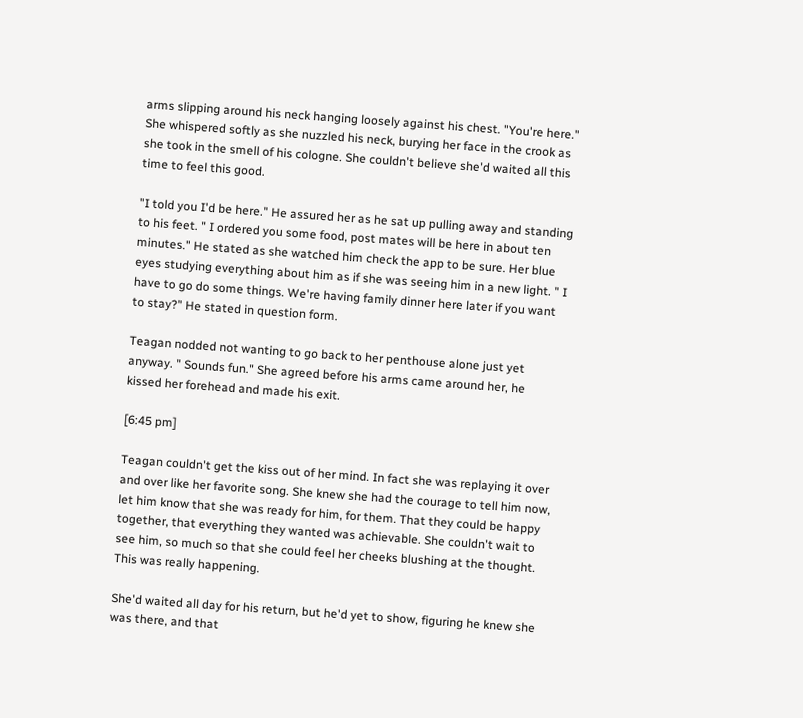arms slipping around his neck hanging loosely against his chest. "You're here." She whispered softly as she nuzzled his neck, burying her face in the crook as she took in the smell of his cologne. She couldn't believe she'd waited all this time to feel this good.

"I told you I'd be here." He assured her as he sat up pulling away and standing to his feet. " I ordered you some food, post mates will be here in about ten minutes." He stated as she watched him check the app to be sure. Her blue eyes studying everything about him as if she was seeing him in a new light. " I have to go do some things. We're having family dinner here later if you want to stay?" He stated in question form.

Teagan nodded not wanting to go back to her penthouse alone just yet anyway. " Sounds fun." She agreed before his arms came around her, he kissed her forehead and made his exit.

[6:45 pm]

Teagan couldn't get the kiss out of her mind. In fact she was replaying it over and over like her favorite song. She knew she had the courage to tell him now, let him know that she was ready for him, for them. That they could be happy together, that everything they wanted was achievable. She couldn't wait to see him, so much so that she could feel her cheeks blushing at the thought. This was really happening.

She'd waited all day for his return, but he'd yet to show, figuring he knew she was there, and that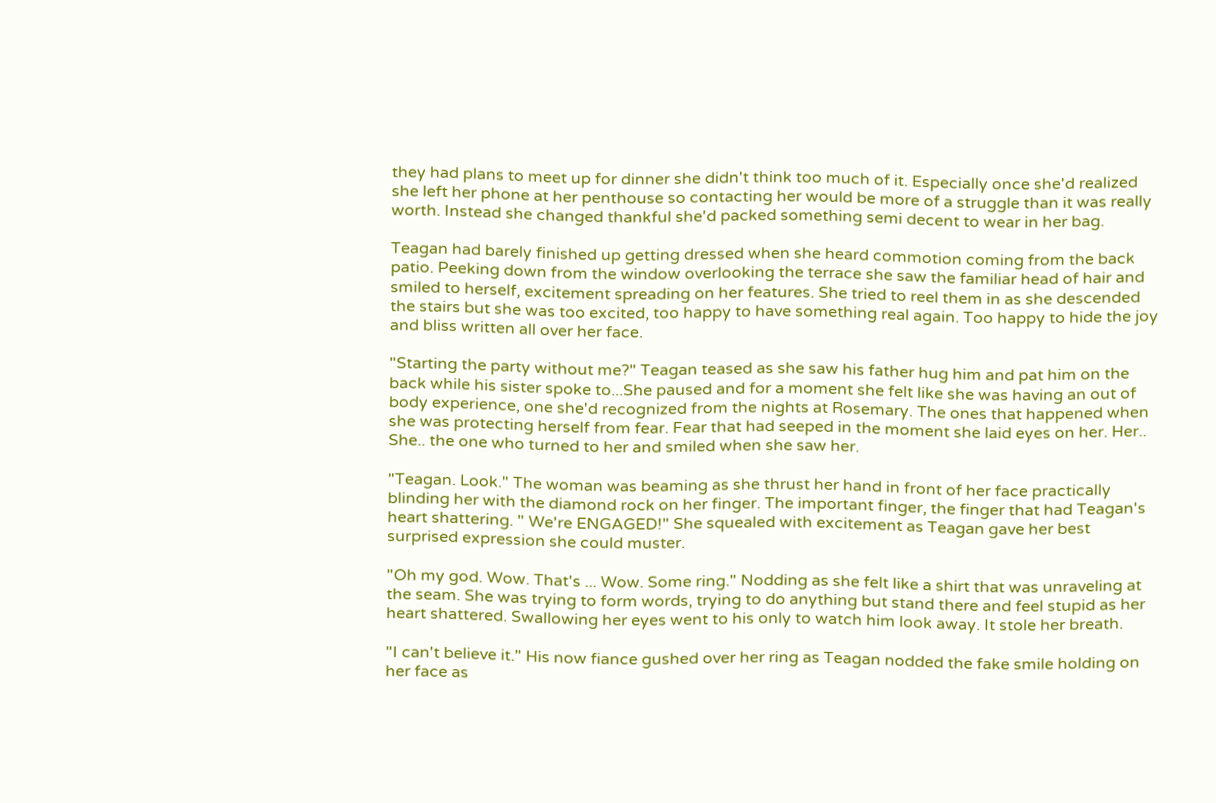they had plans to meet up for dinner she didn't think too much of it. Especially once she'd realized she left her phone at her penthouse so contacting her would be more of a struggle than it was really worth. Instead she changed thankful she'd packed something semi decent to wear in her bag.

Teagan had barely finished up getting dressed when she heard commotion coming from the back patio. Peeking down from the window overlooking the terrace she saw the familiar head of hair and smiled to herself, excitement spreading on her features. She tried to reel them in as she descended the stairs but she was too excited, too happy to have something real again. Too happy to hide the joy and bliss written all over her face.

"Starting the party without me?" Teagan teased as she saw his father hug him and pat him on the back while his sister spoke to...She paused and for a moment she felt like she was having an out of body experience, one she'd recognized from the nights at Rosemary. The ones that happened when she was protecting herself from fear. Fear that had seeped in the moment she laid eyes on her. Her.. She.. the one who turned to her and smiled when she saw her.

"Teagan. Look." The woman was beaming as she thrust her hand in front of her face practically blinding her with the diamond rock on her finger. The important finger, the finger that had Teagan's heart shattering. " We're ENGAGED!" She squealed with excitement as Teagan gave her best surprised expression she could muster.

"Oh my god. Wow. That's ... Wow. Some ring." Nodding as she felt like a shirt that was unraveling at the seam. She was trying to form words, trying to do anything but stand there and feel stupid as her heart shattered. Swallowing her eyes went to his only to watch him look away. It stole her breath.

"I can't believe it." His now fiance gushed over her ring as Teagan nodded the fake smile holding on her face as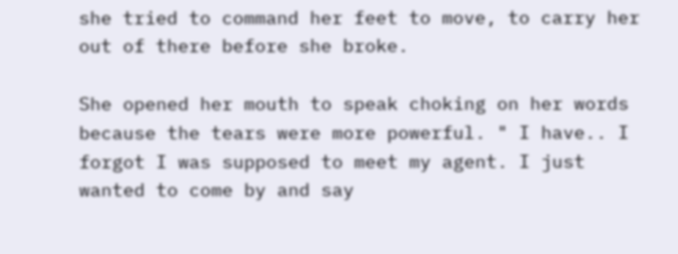she tried to command her feet to move, to carry her out of there before she broke.

She opened her mouth to speak choking on her words because the tears were more powerful. " I have.. I forgot I was supposed to meet my agent. I just wanted to come by and say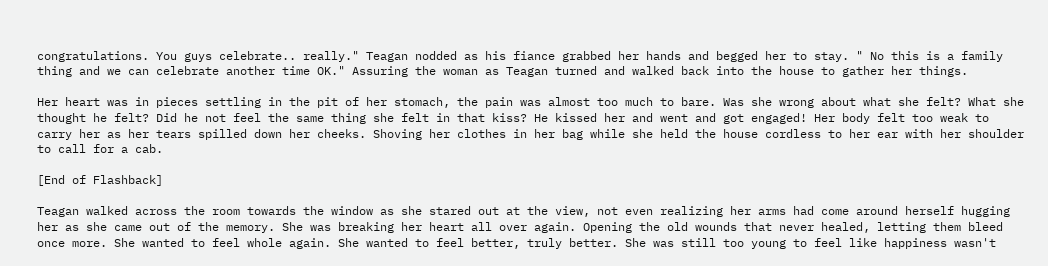congratulations. You guys celebrate.. really." Teagan nodded as his fiance grabbed her hands and begged her to stay. " No this is a family thing and we can celebrate another time OK." Assuring the woman as Teagan turned and walked back into the house to gather her things.

Her heart was in pieces settling in the pit of her stomach, the pain was almost too much to bare. Was she wrong about what she felt? What she thought he felt? Did he not feel the same thing she felt in that kiss? He kissed her and went and got engaged! Her body felt too weak to carry her as her tears spilled down her cheeks. Shoving her clothes in her bag while she held the house cordless to her ear with her shoulder to call for a cab.

[End of Flashback]

Teagan walked across the room towards the window as she stared out at the view, not even realizing her arms had come around herself hugging her as she came out of the memory. She was breaking her heart all over again. Opening the old wounds that never healed, letting them bleed once more. She wanted to feel whole again. She wanted to feel better, truly better. She was still too young to feel like happiness wasn't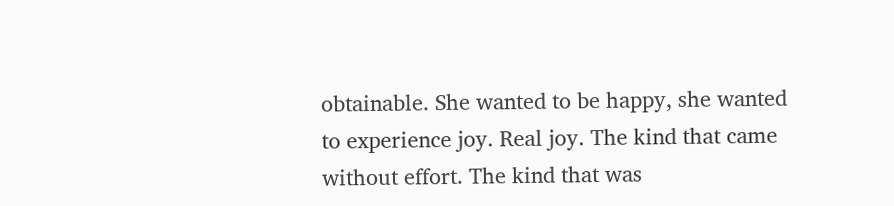obtainable. She wanted to be happy, she wanted to experience joy. Real joy. The kind that came without effort. The kind that was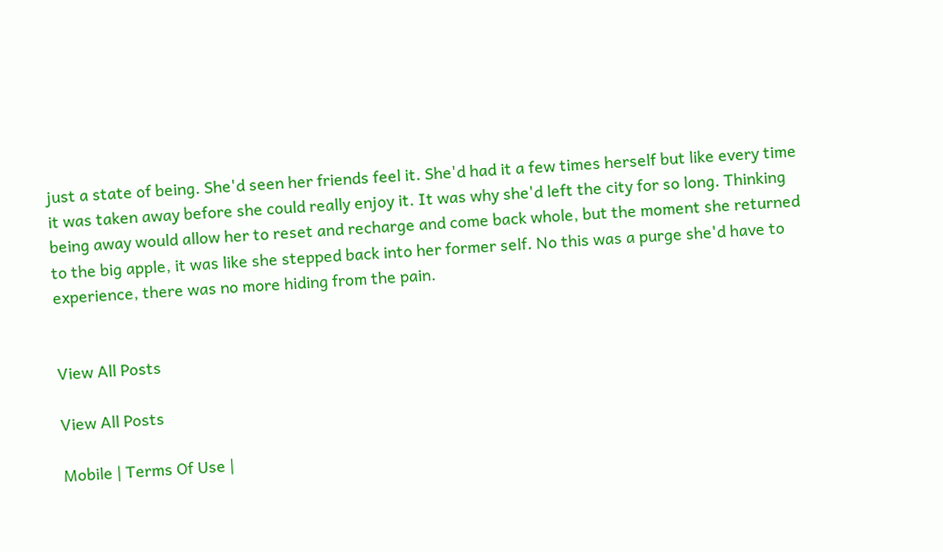just a state of being. She'd seen her friends feel it. She'd had it a few times herself but like every time it was taken away before she could really enjoy it. It was why she'd left the city for so long. Thinking being away would allow her to reset and recharge and come back whole, but the moment she returned to the big apple, it was like she stepped back into her former self. No this was a purge she'd have to experience, there was no more hiding from the pain.


View All Posts

View All Posts

Mobile | Terms Of Use |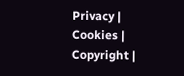Privacy | Cookies | Copyright |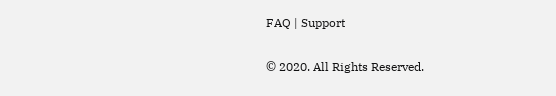FAQ | Support

© 2020. All Rights Reserved.